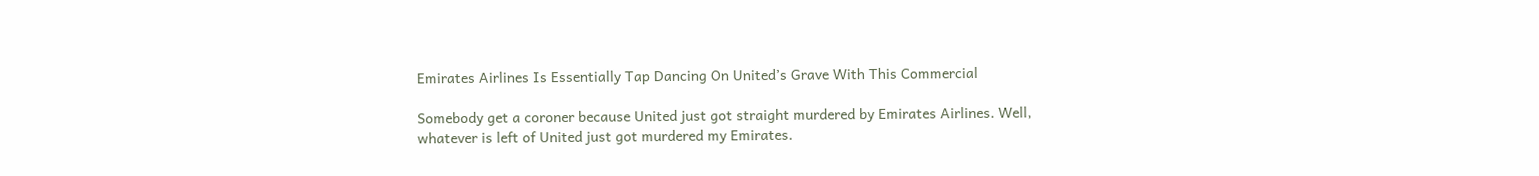Emirates Airlines Is Essentially Tap Dancing On United’s Grave With This Commercial

Somebody get a coroner because United just got straight murdered by Emirates Airlines. Well, whatever is left of United just got murdered my Emirates.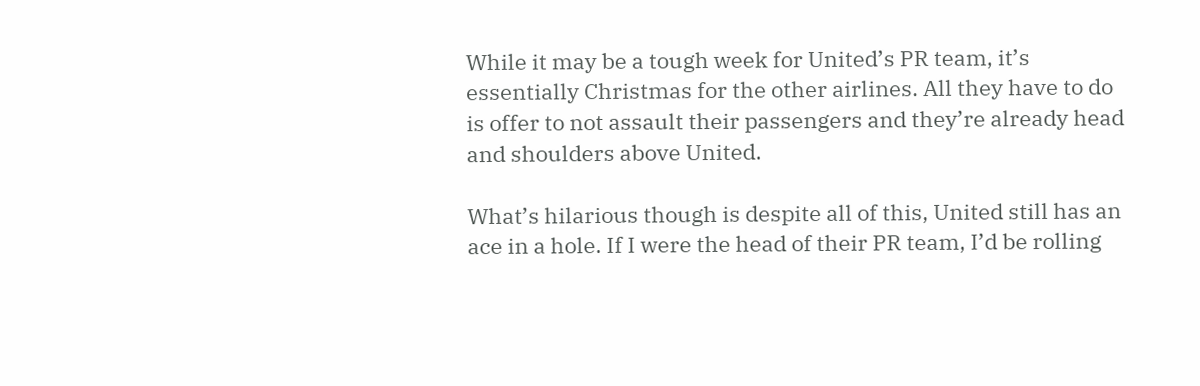While it may be a tough week for United’s PR team, it’s essentially Christmas for the other airlines. All they have to do is offer to not assault their passengers and they’re already head and shoulders above United.

What’s hilarious though is despite all of this, United still has an ace in a hole. If I were the head of their PR team, I’d be rolling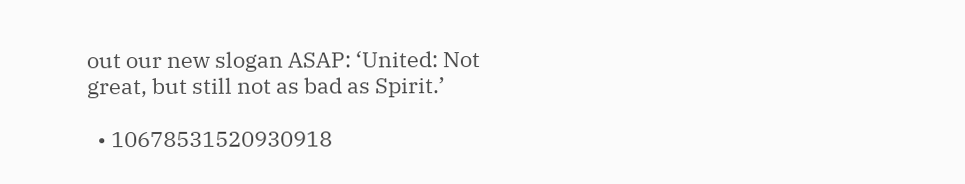out our new slogan ASAP: ‘United: Not great, but still not as bad as Spirit.’

  • 10678531520930918